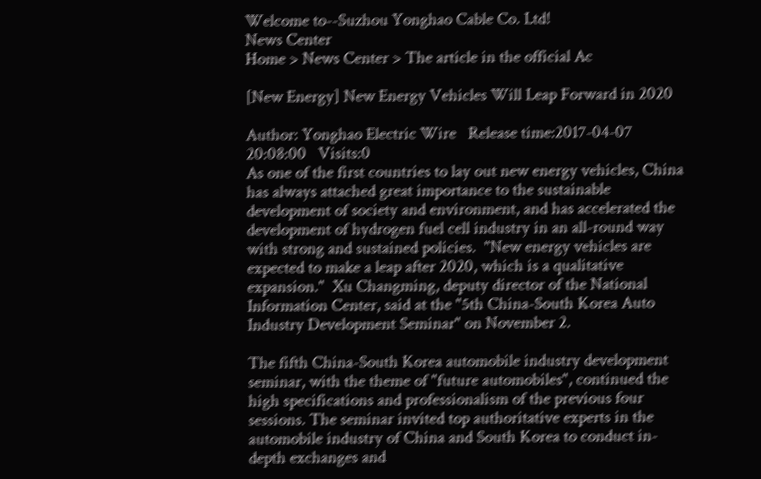Welcome to--Suzhou Yonghao Cable Co. Ltd!
News Center
Home > News Center > The article in the official Ac

[New Energy] New Energy Vehicles Will Leap Forward in 2020

Author: Yonghao Electric Wire   Release time:2017-04-07 20:08:00   Visits:0
As one of the first countries to lay out new energy vehicles, China has always attached great importance to the sustainable development of society and environment, and has accelerated the development of hydrogen fuel cell industry in an all-round way with strong and sustained policies.  "New energy vehicles are expected to make a leap after 2020, which is a qualitative expansion."  Xu Changming, deputy director of the National Information Center, said at the "5th China-South Korea Auto Industry Development Seminar" on November 2.

The fifth China-South Korea automobile industry development seminar, with the theme of "future automobiles", continued the high specifications and professionalism of the previous four sessions. The seminar invited top authoritative experts in the automobile industry of China and South Korea to conduct in-depth exchanges and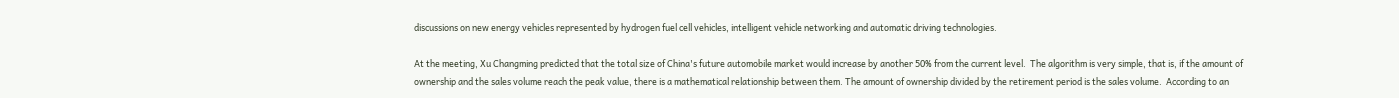discussions on new energy vehicles represented by hydrogen fuel cell vehicles, intelligent vehicle networking and automatic driving technologies.

At the meeting, Xu Changming predicted that the total size of China's future automobile market would increase by another 50% from the current level.  The algorithm is very simple, that is, if the amount of ownership and the sales volume reach the peak value, there is a mathematical relationship between them. The amount of ownership divided by the retirement period is the sales volume.  According to an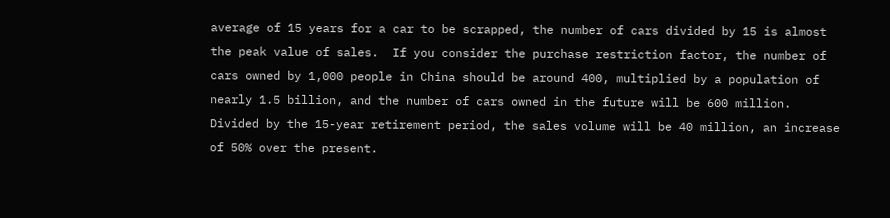average of 15 years for a car to be scrapped, the number of cars divided by 15 is almost the peak value of sales.  If you consider the purchase restriction factor, the number of cars owned by 1,000 people in China should be around 400, multiplied by a population of nearly 1.5 billion, and the number of cars owned in the future will be 600 million. Divided by the 15-year retirement period, the sales volume will be 40 million, an increase of 50% over the present.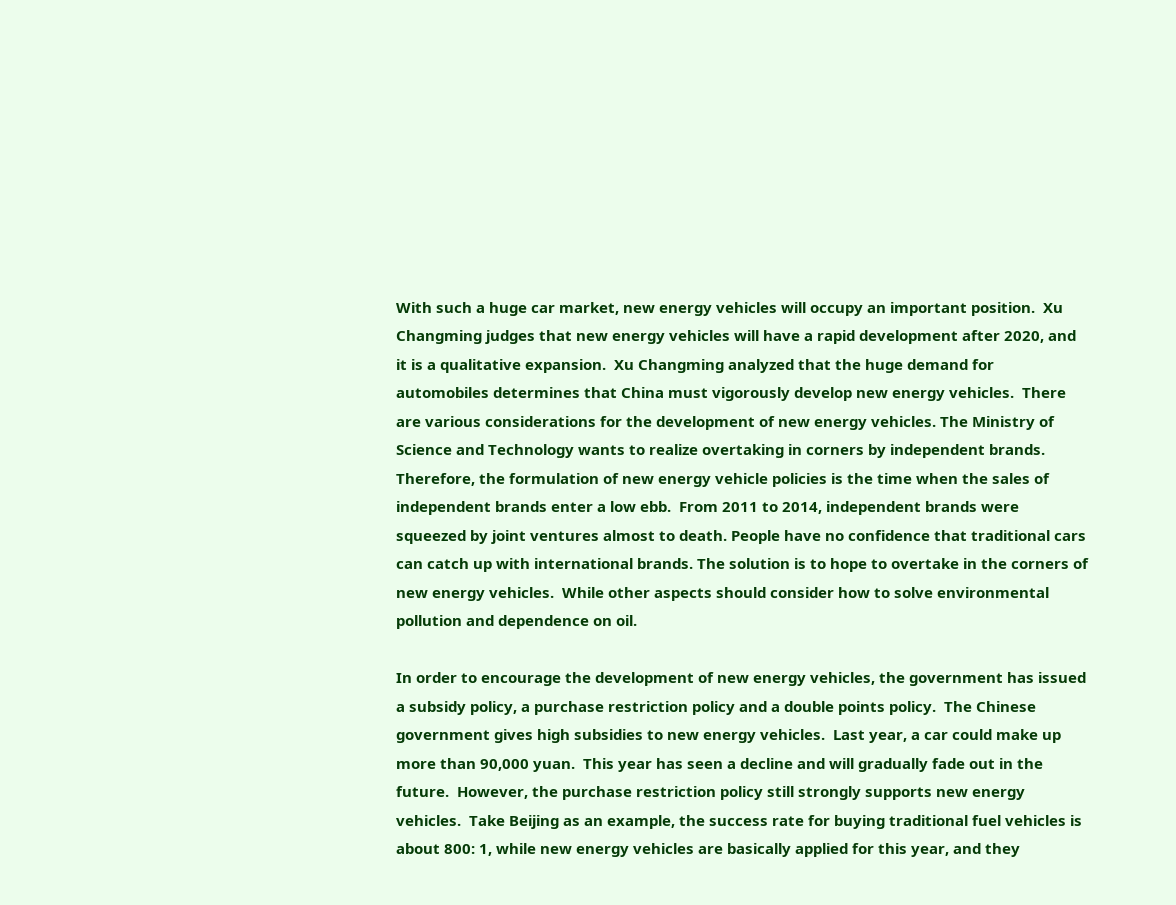With such a huge car market, new energy vehicles will occupy an important position.  Xu Changming judges that new energy vehicles will have a rapid development after 2020, and it is a qualitative expansion.  Xu Changming analyzed that the huge demand for automobiles determines that China must vigorously develop new energy vehicles.  There are various considerations for the development of new energy vehicles. The Ministry of Science and Technology wants to realize overtaking in corners by independent brands. Therefore, the formulation of new energy vehicle policies is the time when the sales of independent brands enter a low ebb.  From 2011 to 2014, independent brands were squeezed by joint ventures almost to death. People have no confidence that traditional cars can catch up with international brands. The solution is to hope to overtake in the corners of new energy vehicles.  While other aspects should consider how to solve environmental pollution and dependence on oil.

In order to encourage the development of new energy vehicles, the government has issued a subsidy policy, a purchase restriction policy and a double points policy.  The Chinese government gives high subsidies to new energy vehicles.  Last year, a car could make up more than 90,000 yuan.  This year has seen a decline and will gradually fade out in the future.  However, the purchase restriction policy still strongly supports new energy vehicles.  Take Beijing as an example, the success rate for buying traditional fuel vehicles is about 800: 1, while new energy vehicles are basically applied for this year, and they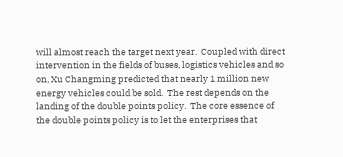will almost reach the target next year.  Coupled with direct intervention in the fields of buses, logistics vehicles and so on, Xu Changming predicted that nearly 1 million new energy vehicles could be sold.  The rest depends on the landing of the double points policy.  The core essence of the double points policy is to let the enterprises that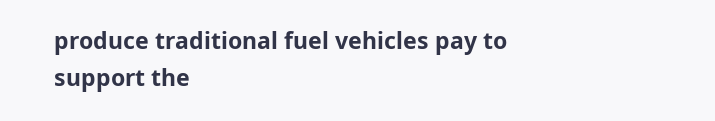produce traditional fuel vehicles pay to support the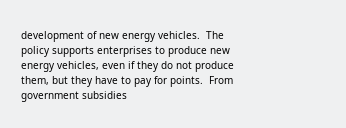development of new energy vehicles.  The policy supports enterprises to produce new energy vehicles, even if they do not produce them, but they have to pay for points.  From government subsidies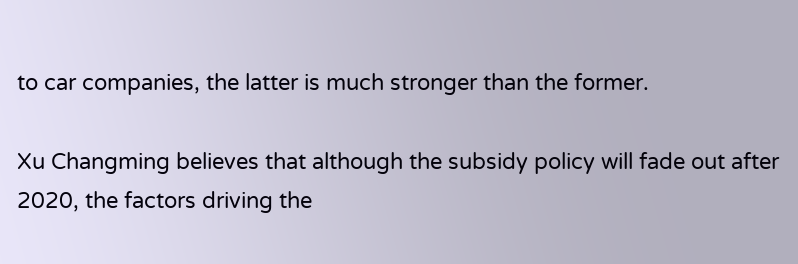to car companies, the latter is much stronger than the former.

Xu Changming believes that although the subsidy policy will fade out after 2020, the factors driving the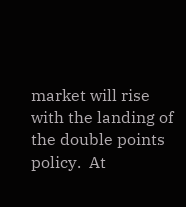market will rise with the landing of the double points policy.  At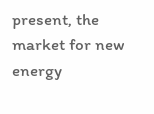present, the market for new energy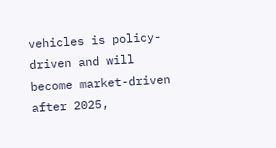vehicles is policy-driven and will become market-driven after 2025,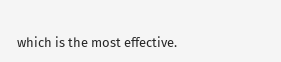which is the most effective.